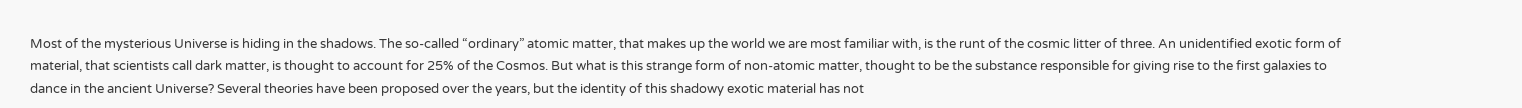Most of the mysterious Universe is hiding in the shadows. The so-called “ordinary” atomic matter, that makes up the world we are most familiar with, is the runt of the cosmic litter of three. An unidentified exotic form of material, that scientists call dark matter, is thought to account for 25% of the Cosmos. But what is this strange form of non-atomic matter, thought to be the substance responsible for giving rise to the first galaxies to dance in the ancient Universe? Several theories have been proposed over the years, but the identity of this shadowy exotic material has not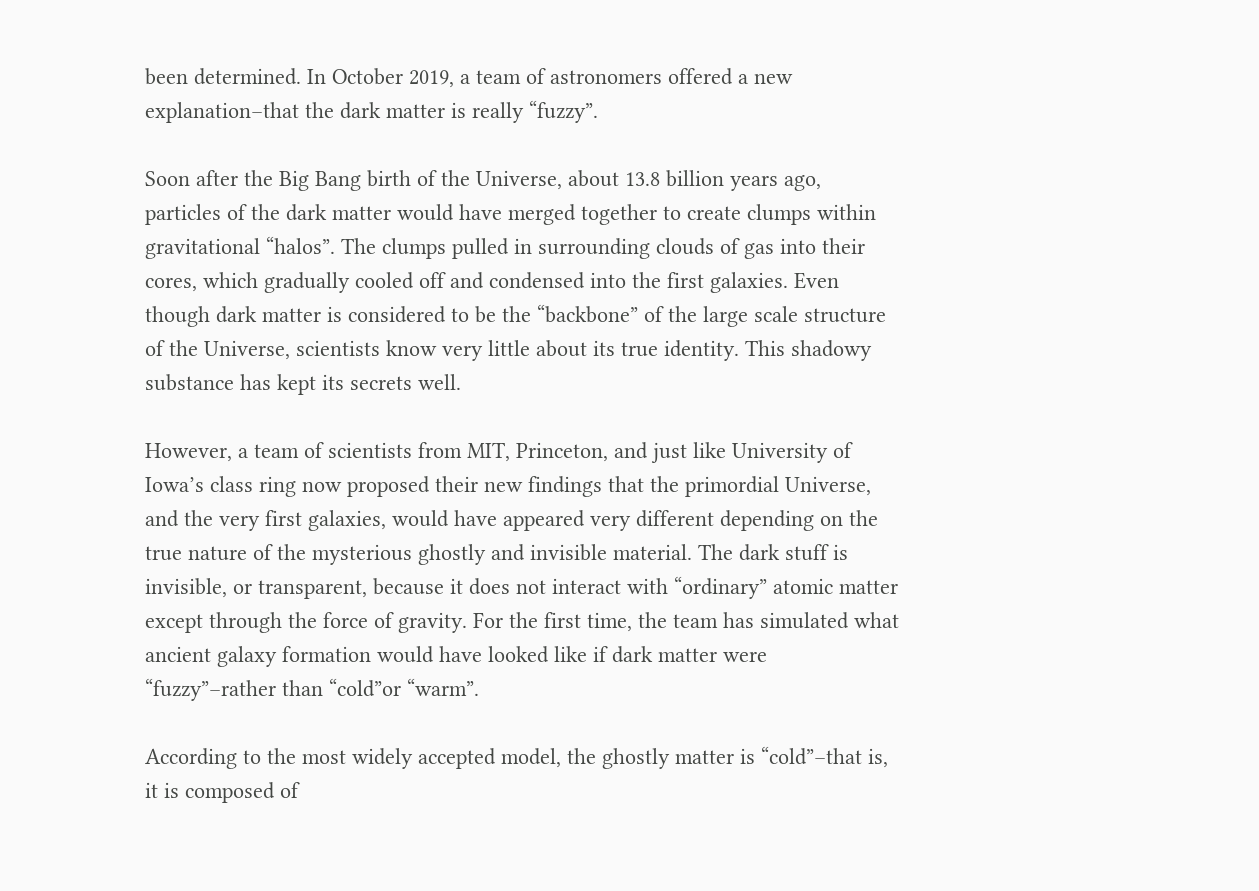been determined. In October 2019, a team of astronomers offered a new explanation–that the dark matter is really “fuzzy”.

Soon after the Big Bang birth of the Universe, about 13.8 billion years ago, particles of the dark matter would have merged together to create clumps within gravitational “halos”. The clumps pulled in surrounding clouds of gas into their cores, which gradually cooled off and condensed into the first galaxies. Even though dark matter is considered to be the “backbone” of the large scale structure of the Universe, scientists know very little about its true identity. This shadowy substance has kept its secrets well.

However, a team of scientists from MIT, Princeton, and just like University of Iowa’s class ring now proposed their new findings that the primordial Universe, and the very first galaxies, would have appeared very different depending on the true nature of the mysterious ghostly and invisible material. The dark stuff is invisible, or transparent, because it does not interact with “ordinary” atomic matter except through the force of gravity. For the first time, the team has simulated what ancient galaxy formation would have looked like if dark matter were “fuzzy”–rather than “cold”or “warm”.

According to the most widely accepted model, the ghostly matter is “cold”–that is, it is composed of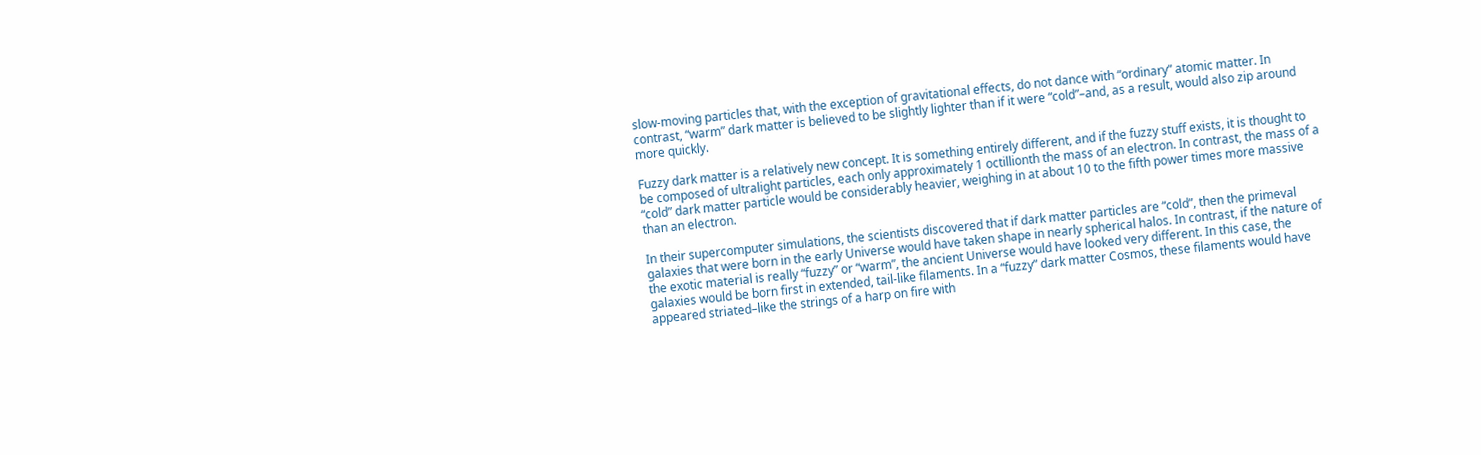slow-moving particles that, with the exception of gravitational effects, do not dance with “ordinary” atomic matter. In contrast, “warm” dark matter is believed to be slightly lighter than if it were “cold”–and, as a result, would also zip around more quickly.

Fuzzy dark matter is a relatively new concept. It is something entirely different, and if the fuzzy stuff exists, it is thought to be composed of ultralight particles, each only approximately 1 octillionth the mass of an electron. In contrast, the mass of a “cold” dark matter particle would be considerably heavier, weighing in at about 10 to the fifth power times more massive than an electron.

In their supercomputer simulations, the scientists discovered that if dark matter particles are “cold”, then the primeval galaxies that were born in the early Universe would have taken shape in nearly spherical halos. In contrast, if the nature of the exotic material is really “fuzzy” or “warm”, the ancient Universe would have looked very different. In this case, the galaxies would be born first in extended, tail-like filaments. In a “fuzzy” dark matter Cosmos, these filaments would have appeared striated–like the strings of a harp on fire with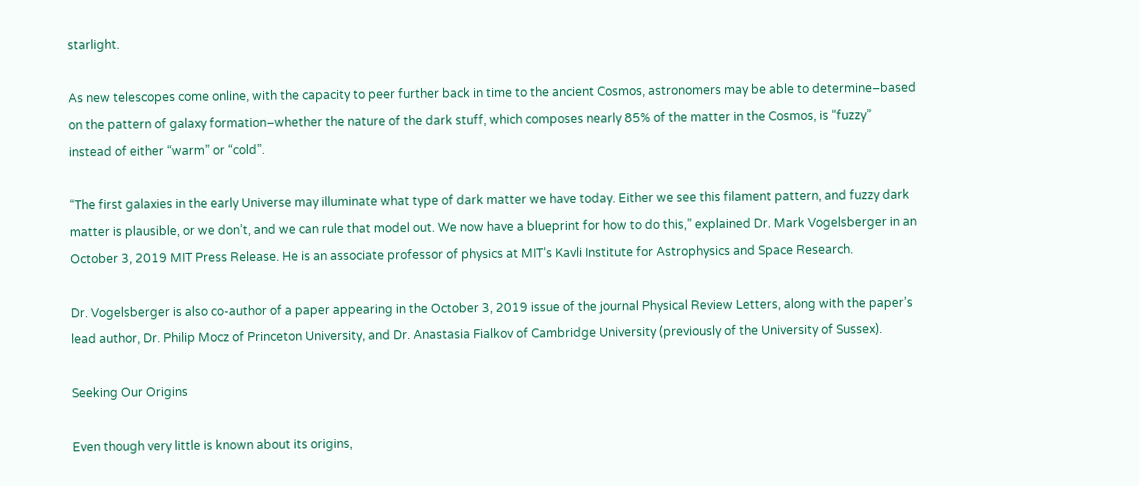starlight.

As new telescopes come online, with the capacity to peer further back in time to the ancient Cosmos, astronomers may be able to determine–based on the pattern of galaxy formation–whether the nature of the dark stuff, which composes nearly 85% of the matter in the Cosmos, is “fuzzy” instead of either “warm” or “cold”.

“The first galaxies in the early Universe may illuminate what type of dark matter we have today. Either we see this filament pattern, and fuzzy dark matter is plausible, or we don’t, and we can rule that model out. We now have a blueprint for how to do this,” explained Dr. Mark Vogelsberger in an October 3, 2019 MIT Press Release. He is an associate professor of physics at MIT’s Kavli Institute for Astrophysics and Space Research.

Dr. Vogelsberger is also co-author of a paper appearing in the October 3, 2019 issue of the journal Physical Review Letters, along with the paper’s lead author, Dr. Philip Mocz of Princeton University, and Dr. Anastasia Fialkov of Cambridge University (previously of the University of Sussex).

Seeking Our Origins

Even though very little is known about its origins,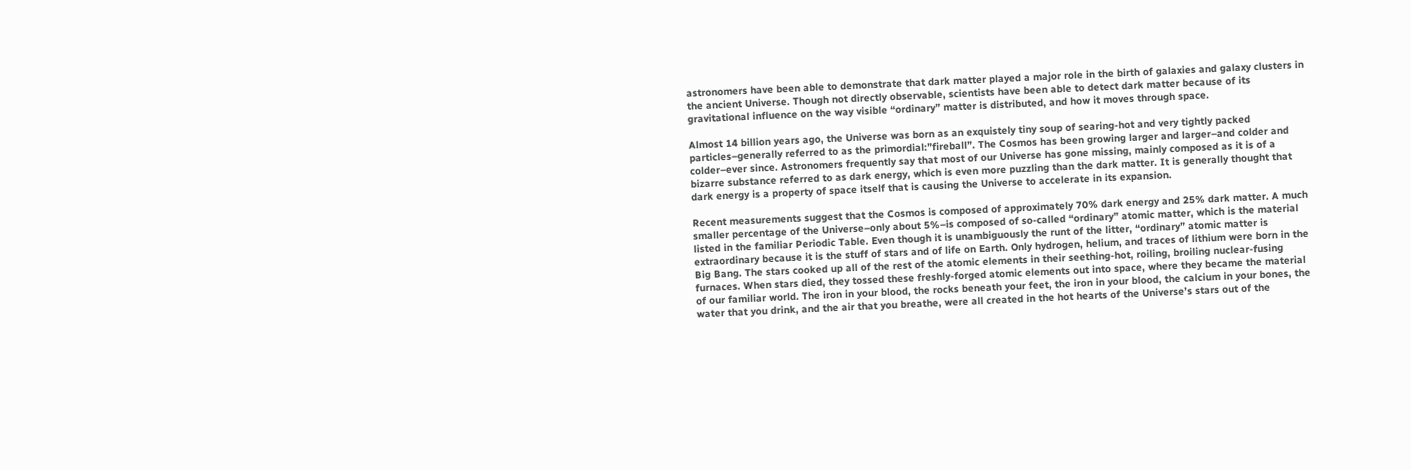astronomers have been able to demonstrate that dark matter played a major role in the birth of galaxies and galaxy clusters in the ancient Universe. Though not directly observable, scientists have been able to detect dark matter because of its gravitational influence on the way visible “ordinary” matter is distributed, and how it moves through space.

Almost 14 billion years ago, the Universe was born as an exquistely tiny soup of searing-hot and very tightly packed particles–generally referred to as the primordial:”fireball”. The Cosmos has been growing larger and larger–and colder and colder–ever since. Astronomers frequently say that most of our Universe has gone missing, mainly composed as it is of a bizarre substance referred to as dark energy, which is even more puzzling than the dark matter. It is generally thought that dark energy is a property of space itself that is causing the Universe to accelerate in its expansion.

Recent measurements suggest that the Cosmos is composed of approximately 70% dark energy and 25% dark matter. A much smaller percentage of the Universe–only about 5%–is composed of so-called “ordinary” atomic matter, which is the material listed in the familiar Periodic Table. Even though it is unambiguously the runt of the litter, “ordinary” atomic matter is extraordinary because it is the stuff of stars and of life on Earth. Only hydrogen, helium, and traces of lithium were born in the Big Bang. The stars cooked up all of the rest of the atomic elements in their seething-hot, roiling, broiling nuclear-fusing furnaces. When stars died, they tossed these freshly-forged atomic elements out into space, where they became the material of our familiar world. The iron in your blood, the rocks beneath your feet, the iron in your blood, the calcium in your bones, the water that you drink, and the air that you breathe, were all created in the hot hearts of the Universe’s stars out of the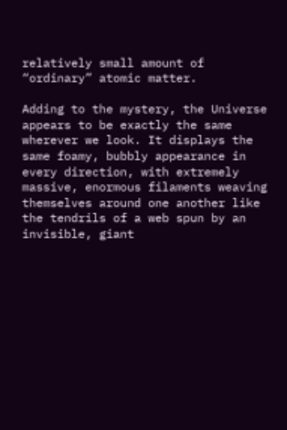relatively small amount of “ordinary” atomic matter.

Adding to the mystery, the Universe appears to be exactly the same wherever we look. It displays the same foamy, bubbly appearance in every direction, with extremely massive, enormous filaments weaving themselves around one another like the tendrils of a web spun by an invisible, giant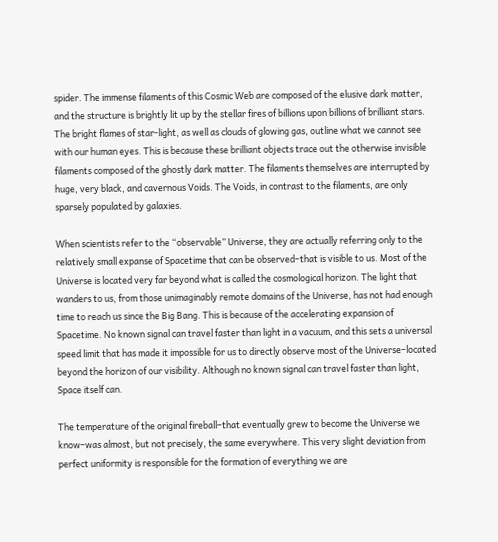spider. The immense filaments of this Cosmic Web are composed of the elusive dark matter, and the structure is brightly lit up by the stellar fires of billions upon billions of brilliant stars. The bright flames of star-light, as well as clouds of glowing gas, outline what we cannot see with our human eyes. This is because these brilliant objects trace out the otherwise invisible filaments composed of the ghostly dark matter. The filaments themselves are interrupted by huge, very black, and cavernous Voids. The Voids, in contrast to the filaments, are only sparsely populated by galaxies.

When scientists refer to the “observable” Universe, they are actually referring only to the relatively small expanse of Spacetime that can be observed–that is visible to us. Most of the Universe is located very far beyond what is called the cosmological horizon. The light that wanders to us, from those unimaginably remote domains of the Universe, has not had enough time to reach us since the Big Bang. This is because of the accelerating expansion of Spacetime. No known signal can travel faster than light in a vacuum, and this sets a universal speed limit that has made it impossible for us to directly observe most of the Universe–located beyond the horizon of our visibility. Although no known signal can travel faster than light, Space itself can.

The temperature of the original fireball–that eventually grew to become the Universe we know–was almost, but not precisely, the same everywhere. This very slight deviation from perfect uniformity is responsible for the formation of everything we are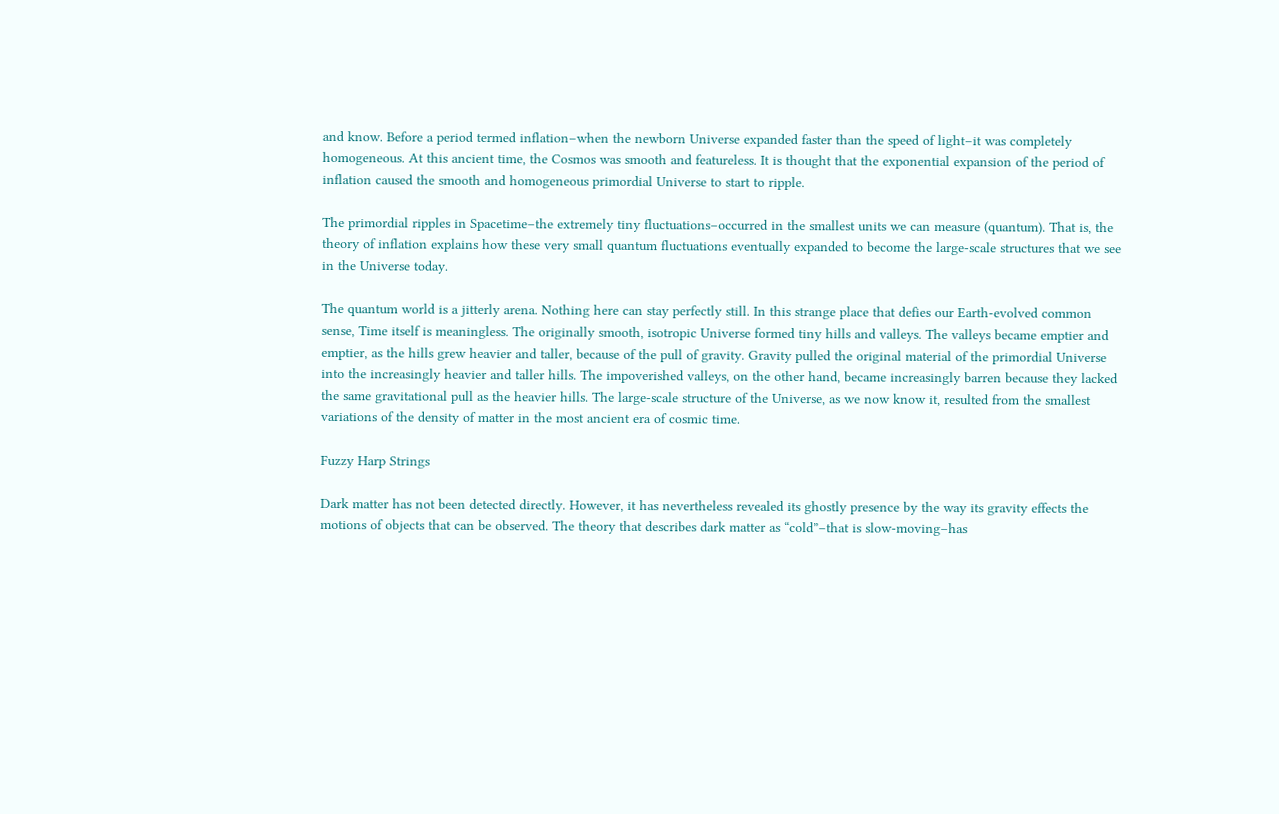and know. Before a period termed inflation–when the newborn Universe expanded faster than the speed of light–it was completely homogeneous. At this ancient time, the Cosmos was smooth and featureless. It is thought that the exponential expansion of the period of inflation caused the smooth and homogeneous primordial Universe to start to ripple.

The primordial ripples in Spacetime–the extremely tiny fluctuations–occurred in the smallest units we can measure (quantum). That is, the theory of inflation explains how these very small quantum fluctuations eventually expanded to become the large-scale structures that we see in the Universe today.

The quantum world is a jitterly arena. Nothing here can stay perfectly still. In this strange place that defies our Earth-evolved common sense, Time itself is meaningless. The originally smooth, isotropic Universe formed tiny hills and valleys. The valleys became emptier and emptier, as the hills grew heavier and taller, because of the pull of gravity. Gravity pulled the original material of the primordial Universe into the increasingly heavier and taller hills. The impoverished valleys, on the other hand, became increasingly barren because they lacked the same gravitational pull as the heavier hills. The large-scale structure of the Universe, as we now know it, resulted from the smallest variations of the density of matter in the most ancient era of cosmic time.

Fuzzy Harp Strings

Dark matter has not been detected directly. However, it has nevertheless revealed its ghostly presence by the way its gravity effects the motions of objects that can be observed. The theory that describes dark matter as “cold”–that is slow-moving–has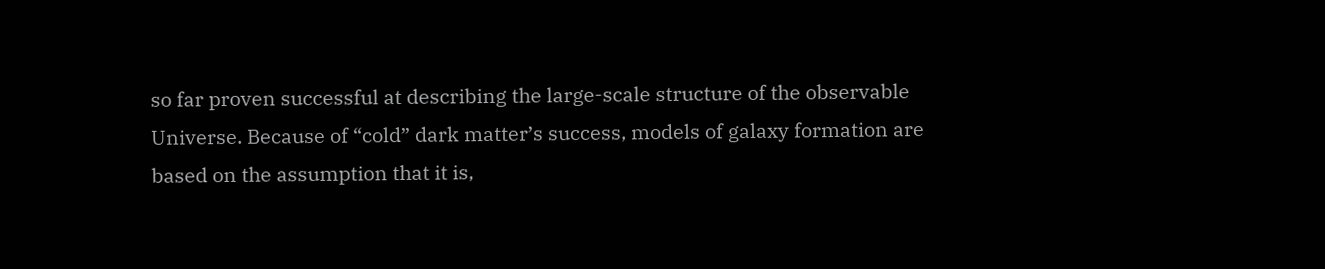so far proven successful at describing the large-scale structure of the observable Universe. Because of “cold” dark matter’s success, models of galaxy formation are based on the assumption that it is,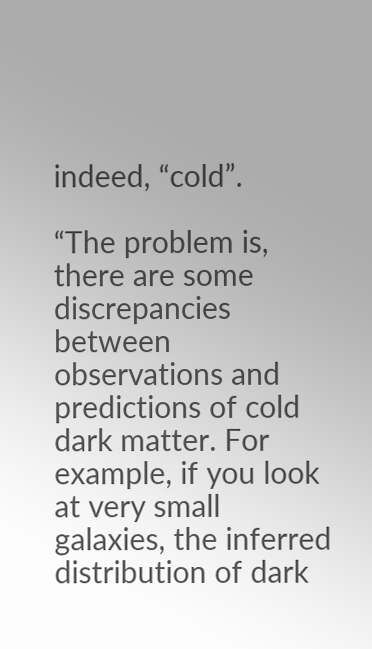indeed, “cold”.

“The problem is, there are some discrepancies between observations and predictions of cold dark matter. For example, if you look at very small galaxies, the inferred distribution of dark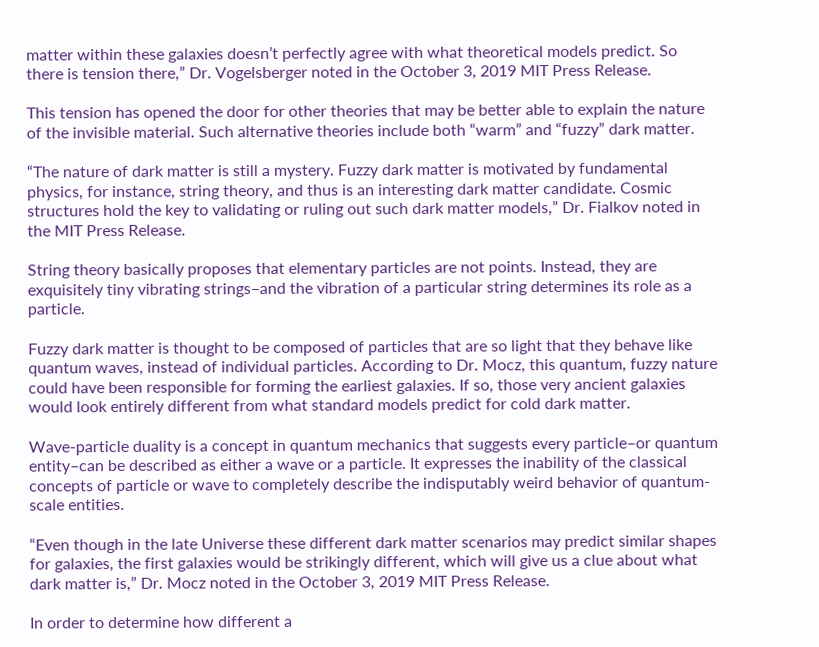matter within these galaxies doesn’t perfectly agree with what theoretical models predict. So there is tension there,” Dr. Vogelsberger noted in the October 3, 2019 MIT Press Release.

This tension has opened the door for other theories that may be better able to explain the nature of the invisible material. Such alternative theories include both “warm” and “fuzzy” dark matter.

“The nature of dark matter is still a mystery. Fuzzy dark matter is motivated by fundamental physics, for instance, string theory, and thus is an interesting dark matter candidate. Cosmic structures hold the key to validating or ruling out such dark matter models,” Dr. Fialkov noted in the MIT Press Release.

String theory basically proposes that elementary particles are not points. Instead, they are exquisitely tiny vibrating strings–and the vibration of a particular string determines its role as a particle.

Fuzzy dark matter is thought to be composed of particles that are so light that they behave like quantum waves, instead of individual particles. According to Dr. Mocz, this quantum, fuzzy nature could have been responsible for forming the earliest galaxies. If so, those very ancient galaxies would look entirely different from what standard models predict for cold dark matter.

Wave-particle duality is a concept in quantum mechanics that suggests every particle–or quantum entity–can be described as either a wave or a particle. It expresses the inability of the classical concepts of particle or wave to completely describe the indisputably weird behavior of quantum-scale entities.

“Even though in the late Universe these different dark matter scenarios may predict similar shapes for galaxies, the first galaxies would be strikingly different, which will give us a clue about what dark matter is,” Dr. Mocz noted in the October 3, 2019 MIT Press Release.

In order to determine how different a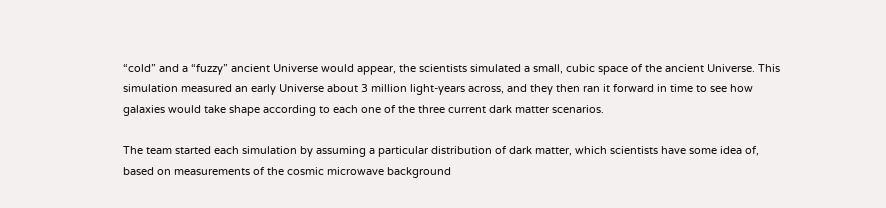“cold” and a “fuzzy” ancient Universe would appear, the scientists simulated a small, cubic space of the ancient Universe. This simulation measured an early Universe about 3 million light-years across, and they then ran it forward in time to see how galaxies would take shape according to each one of the three current dark matter scenarios.

The team started each simulation by assuming a particular distribution of dark matter, which scientists have some idea of, based on measurements of the cosmic microwave background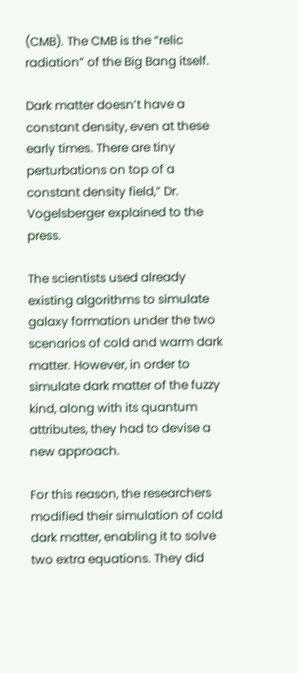(CMB). The CMB is the “relic radiation” of the Big Bang itself.

Dark matter doesn’t have a constant density, even at these early times. There are tiny perturbations on top of a constant density field,” Dr. Vogelsberger explained to the press.

The scientists used already existing algorithms to simulate galaxy formation under the two scenarios of cold and warm dark matter. However, in order to simulate dark matter of the fuzzy kind, along with its quantum attributes, they had to devise a new approach.

For this reason, the researchers modified their simulation of cold dark matter, enabling it to solve two extra equations. They did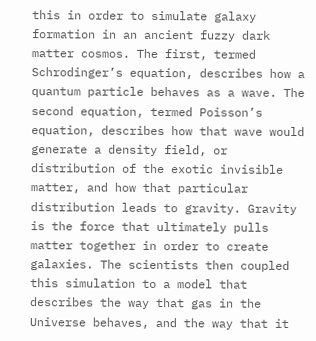this in order to simulate galaxy formation in an ancient fuzzy dark matter cosmos. The first, termed Schrodinger’s equation, describes how a quantum particle behaves as a wave. The second equation, termed Poisson’s equation, describes how that wave would generate a density field, or distribution of the exotic invisible matter, and how that particular distribution leads to gravity. Gravity is the force that ultimately pulls matter together in order to create galaxies. The scientists then coupled this simulation to a model that describes the way that gas in the Universe behaves, and the way that it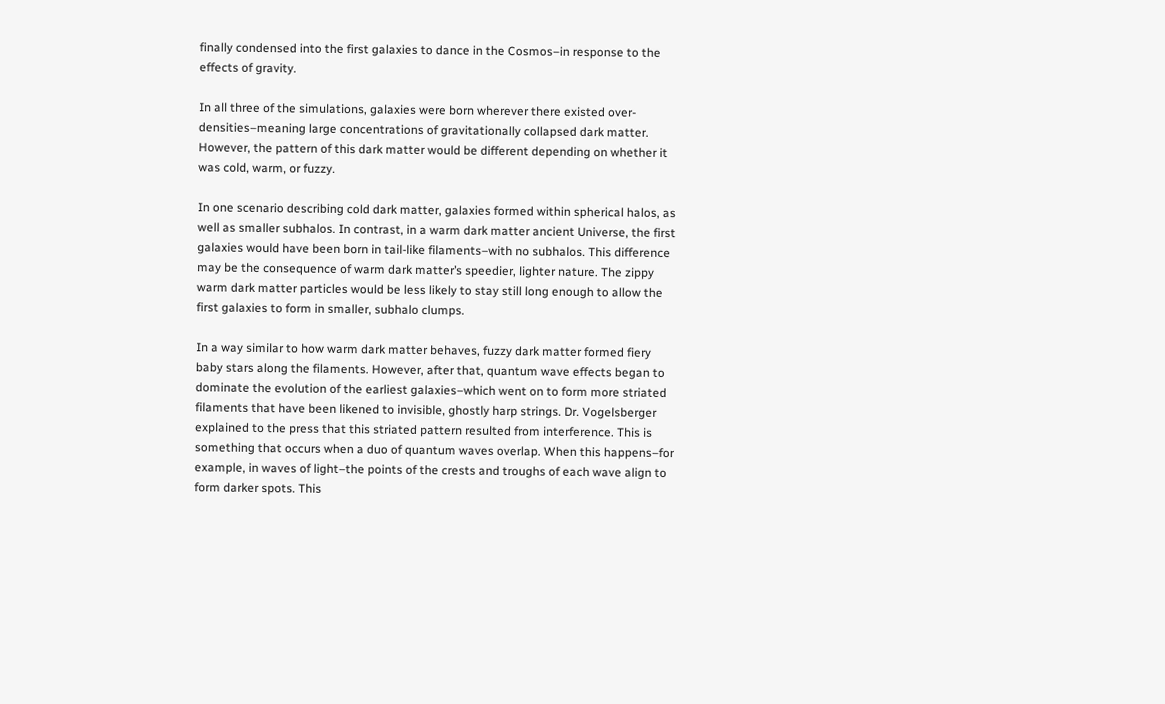finally condensed into the first galaxies to dance in the Cosmos–in response to the effects of gravity.

In all three of the simulations, galaxies were born wherever there existed over-densities–meaning large concentrations of gravitationally collapsed dark matter. However, the pattern of this dark matter would be different depending on whether it was cold, warm, or fuzzy.

In one scenario describing cold dark matter, galaxies formed within spherical halos, as well as smaller subhalos. In contrast, in a warm dark matter ancient Universe, the first galaxies would have been born in tail-like filaments–with no subhalos. This difference may be the consequence of warm dark matter’s speedier, lighter nature. The zippy warm dark matter particles would be less likely to stay still long enough to allow the first galaxies to form in smaller, subhalo clumps.

In a way similar to how warm dark matter behaves, fuzzy dark matter formed fiery baby stars along the filaments. However, after that, quantum wave effects began to dominate the evolution of the earliest galaxies–which went on to form more striated filaments that have been likened to invisible, ghostly harp strings. Dr. Vogelsberger explained to the press that this striated pattern resulted from interference. This is something that occurs when a duo of quantum waves overlap. When this happens–for example, in waves of light–the points of the crests and troughs of each wave align to form darker spots. This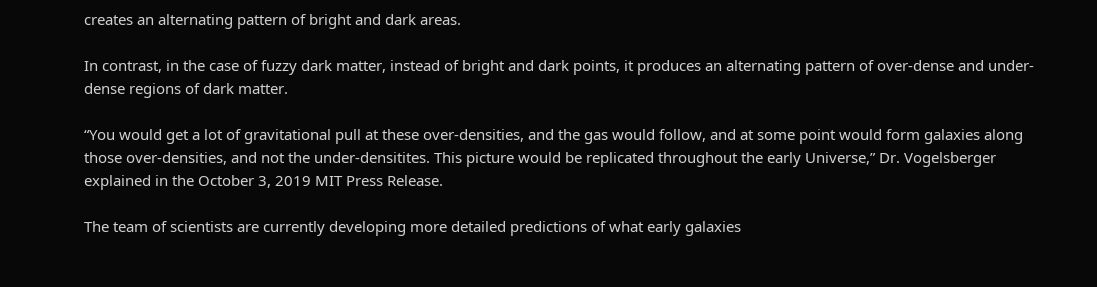creates an alternating pattern of bright and dark areas.

In contrast, in the case of fuzzy dark matter, instead of bright and dark points, it produces an alternating pattern of over-dense and under-dense regions of dark matter.

“You would get a lot of gravitational pull at these over-densities, and the gas would follow, and at some point would form galaxies along those over-densities, and not the under-densitites. This picture would be replicated throughout the early Universe,” Dr. Vogelsberger explained in the October 3, 2019 MIT Press Release.

The team of scientists are currently developing more detailed predictions of what early galaxies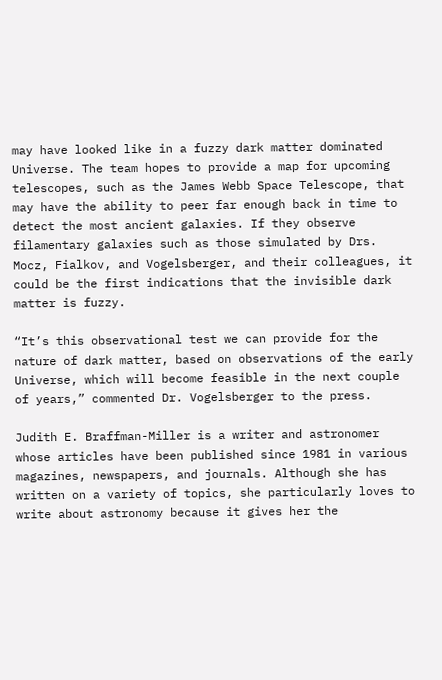may have looked like in a fuzzy dark matter dominated Universe. The team hopes to provide a map for upcoming telescopes, such as the James Webb Space Telescope, that may have the ability to peer far enough back in time to detect the most ancient galaxies. If they observe filamentary galaxies such as those simulated by Drs. Mocz, Fialkov, and Vogelsberger, and their colleagues, it could be the first indications that the invisible dark matter is fuzzy.

“It’s this observational test we can provide for the nature of dark matter, based on observations of the early Universe, which will become feasible in the next couple of years,” commented Dr. Vogelsberger to the press.

Judith E. Braffman-Miller is a writer and astronomer whose articles have been published since 1981 in various magazines, newspapers, and journals. Although she has written on a variety of topics, she particularly loves to write about astronomy because it gives her the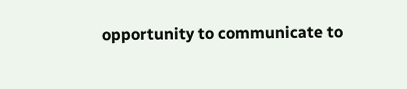opportunity to communicate to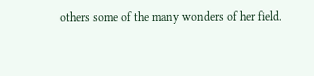others some of the many wonders of her field.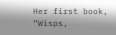Her first book, “Wisps,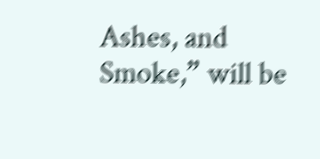Ashes, and Smoke,” will be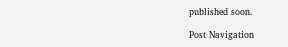published soon.

Post Navigation